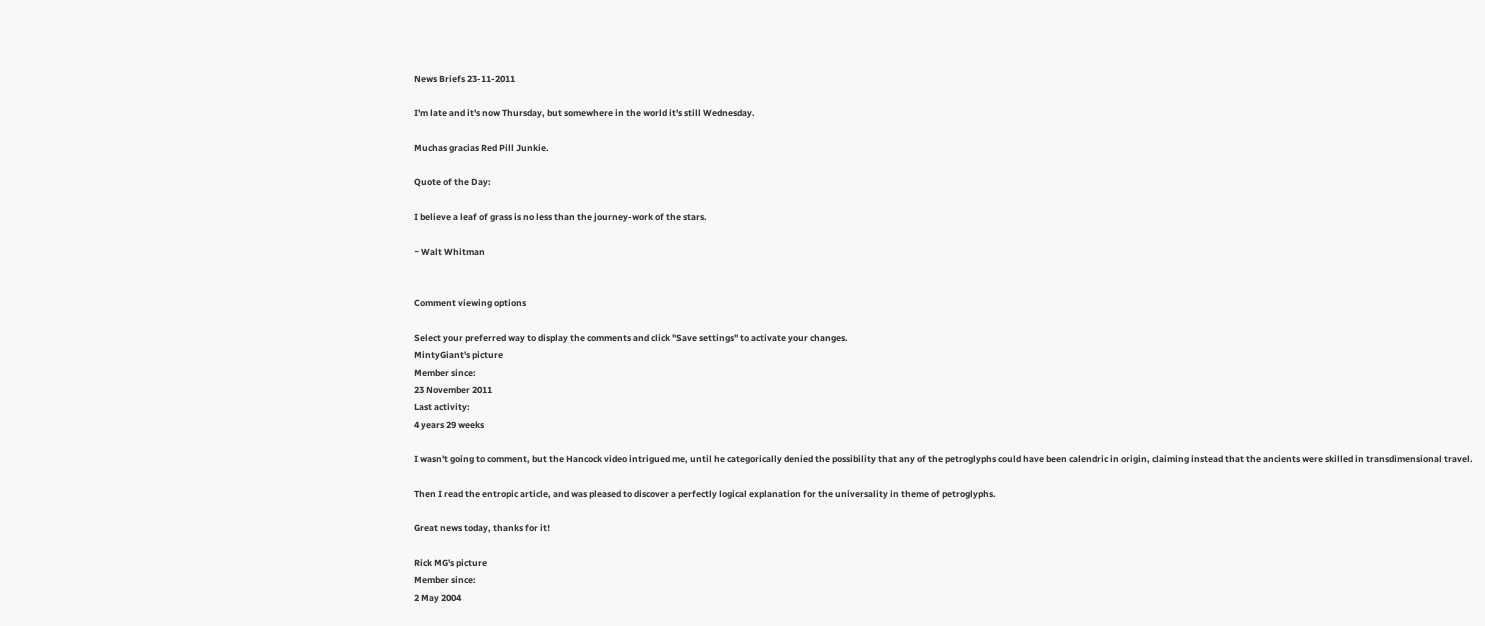News Briefs 23-11-2011

I'm late and it's now Thursday, but somewhere in the world it's still Wednesday.

Muchas gracias Red Pill Junkie.

Quote of the Day:

I believe a leaf of grass is no less than the journey-work of the stars.

~ Walt Whitman


Comment viewing options

Select your preferred way to display the comments and click "Save settings" to activate your changes.
MintyGiant's picture
Member since:
23 November 2011
Last activity:
4 years 29 weeks

I wasn't going to comment, but the Hancock video intrigued me, until he categorically denied the possibility that any of the petroglyphs could have been calendric in origin, claiming instead that the ancients were skilled in transdimensional travel.

Then I read the entropic article, and was pleased to discover a perfectly logical explanation for the universality in theme of petroglyphs.

Great news today, thanks for it!

Rick MG's picture
Member since:
2 May 2004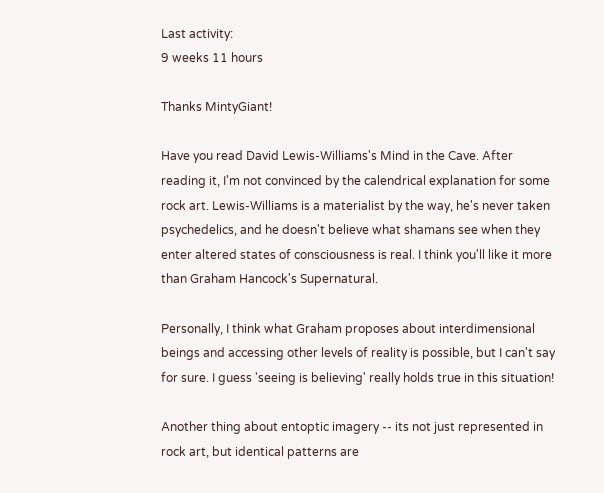Last activity:
9 weeks 11 hours

Thanks MintyGiant!

Have you read David Lewis-Williams's Mind in the Cave. After reading it, I'm not convinced by the calendrical explanation for some rock art. Lewis-Williams is a materialist by the way, he's never taken psychedelics, and he doesn't believe what shamans see when they enter altered states of consciousness is real. I think you'll like it more than Graham Hancock's Supernatural.

Personally, I think what Graham proposes about interdimensional beings and accessing other levels of reality is possible, but I can't say for sure. I guess 'seeing is believing' really holds true in this situation!

Another thing about entoptic imagery -- its not just represented in rock art, but identical patterns are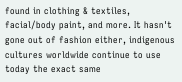found in clothing & textiles, facial/body paint, and more. It hasn't gone out of fashion either, indigenous cultures worldwide continue to use today the exact same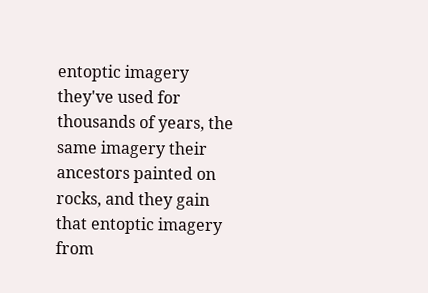entoptic imagery they've used for thousands of years, the same imagery their ancestors painted on rocks, and they gain that entoptic imagery from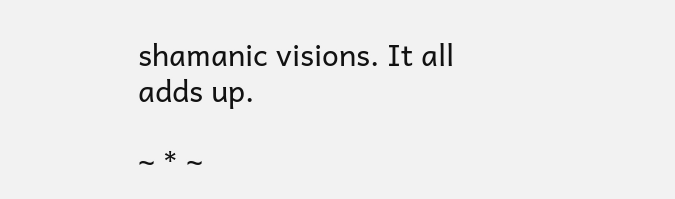shamanic visions. It all adds up.

~ * ~